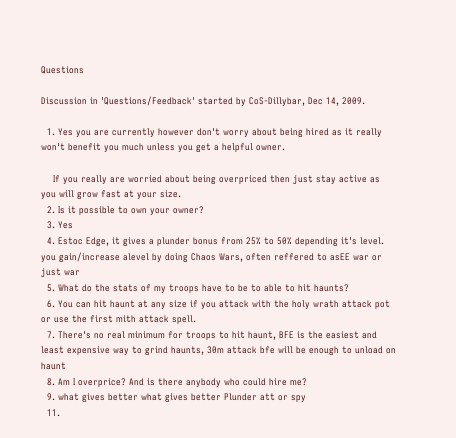Questions

Discussion in 'Questions/Feedback' started by CoS-Dillybar, Dec 14, 2009.

  1. Yes you are currently however don't worry about being hired as it really won't benefit you much unless you get a helpful owner.

    If you really are worried about being overpriced then just stay active as you will grow fast at your size.
  2. Is it possible to own your owner?
  3. Yes
  4. Estoc Edge, it gives a plunder bonus from 25% to 50% depending it's level. you gain/increase alevel by doing Chaos Wars, often reffered to asEE war or just war
  5. What do the stats of my troops have to be to able to hit haunts?
  6. You can hit haunt at any size if you attack with the holy wrath attack pot or use the first mith attack spell.
  7. There's no real minimum for troops to hit haunt, BFE is the easiest and least expensive way to grind haunts, 30m attack bfe will be enough to unload on haunt
  8. Am I overprice? And is there anybody who could hire me?
  9. what gives better what gives better Plunder att or spy
  11.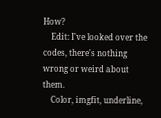How?
    Edit: I've looked over the codes, there's nothing wrong or weird about them.
    Color, imgfit, underline,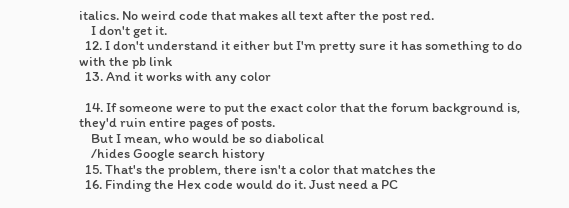italics. No weird code that makes all text after the post red.
    I don't get it.
  12. I don't understand it either but I'm pretty sure it has something to do with the pb link
  13. And it works with any color

  14. If someone were to put the exact color that the forum background is, they'd ruin entire pages of posts.
    But I mean, who would be so diabolical
    /hides Google search history
  15. That's the problem, there isn't a color that matches the
  16. Finding the Hex code would do it. Just need a PC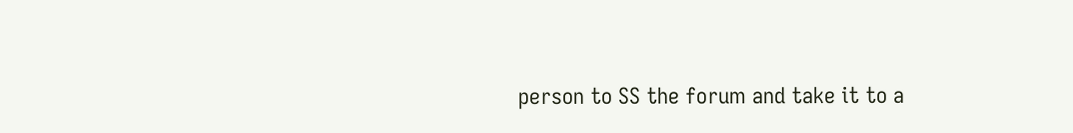person to SS the forum and take it to a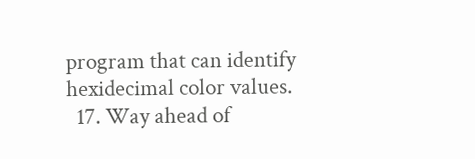program that can identify hexidecimal color values.
  17. Way ahead of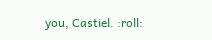you, Castiel. :roll: